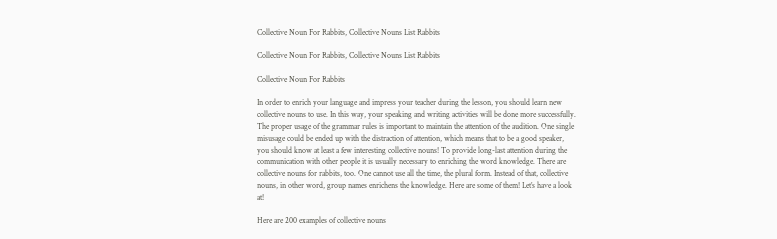Collective Noun For Rabbits, Collective Nouns List Rabbits

Collective Noun For Rabbits, Collective Nouns List Rabbits

Collective Noun For Rabbits

In order to enrich your language and impress your teacher during the lesson, you should learn new collective nouns to use. In this way, your speaking and writing activities will be done more successfully. The proper usage of the grammar rules is important to maintain the attention of the audition. One single misusage could be ended up with the distraction of attention, which means that to be a good speaker, you should know at least a few interesting collective nouns! To provide long-last attention during the communication with other people it is usually necessary to enriching the word knowledge. There are collective nouns for rabbits, too. One cannot use all the time, the plural form. Instead of that, collective nouns, in other word, group names enrichens the knowledge. Here are some of them! Let’s have a look at!

Here are 200 examples of collective nouns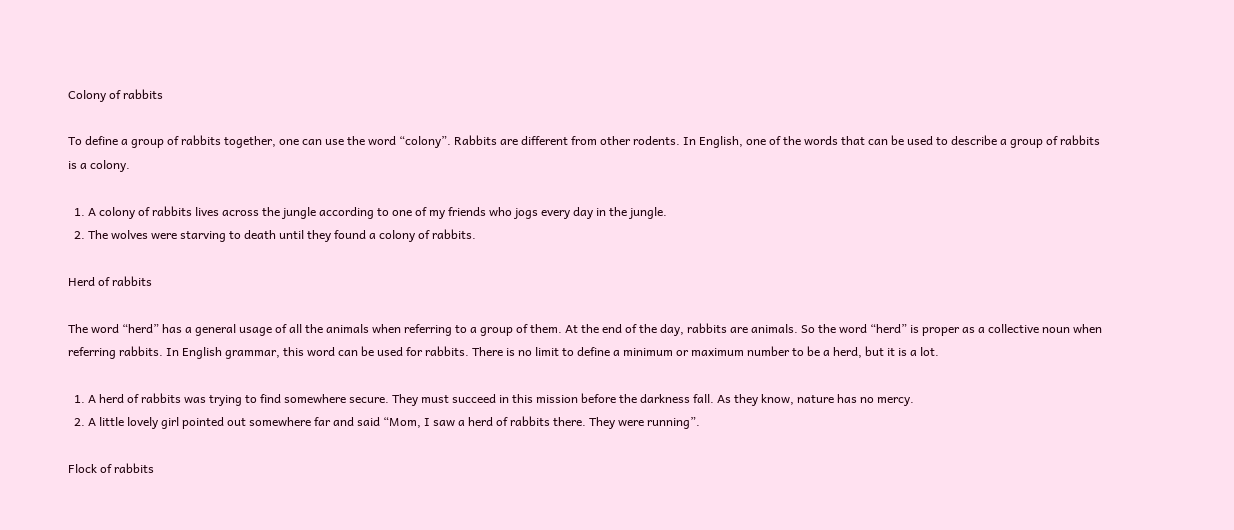Colony of rabbits

To define a group of rabbits together, one can use the word “colony”. Rabbits are different from other rodents. In English, one of the words that can be used to describe a group of rabbits is a colony.

  1. A colony of rabbits lives across the jungle according to one of my friends who jogs every day in the jungle.
  2. The wolves were starving to death until they found a colony of rabbits.

Herd of rabbits

The word “herd” has a general usage of all the animals when referring to a group of them. At the end of the day, rabbits are animals. So the word “herd” is proper as a collective noun when referring rabbits. In English grammar, this word can be used for rabbits. There is no limit to define a minimum or maximum number to be a herd, but it is a lot.

  1. A herd of rabbits was trying to find somewhere secure. They must succeed in this mission before the darkness fall. As they know, nature has no mercy.
  2. A little lovely girl pointed out somewhere far and said “Mom, I saw a herd of rabbits there. They were running”.

Flock of rabbits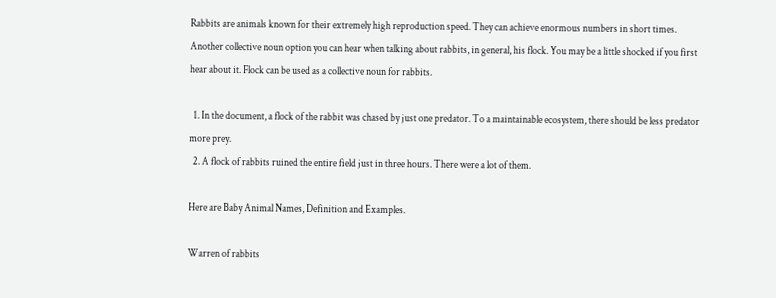Rabbits are animals known for their extremely high reproduction speed. They can achieve enormous numbers in short times.  Another collective noun option you can hear when talking about rabbits, in general, his flock. You may be a little shocked if you first hear about it. Flock can be used as a collective noun for rabbits.

  1. In the document, a flock of the rabbit was chased by just one predator. To a maintainable ecosystem, there should be less predator more prey.
  2. A flock of rabbits ruined the entire field just in three hours. There were a lot of them.

Here are Baby Animal Names, Definition and Examples.

Warren of rabbits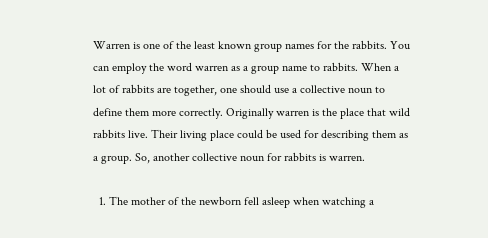Warren is one of the least known group names for the rabbits. You can employ the word warren as a group name to rabbits. When a lot of rabbits are together, one should use a collective noun to define them more correctly. Originally warren is the place that wild rabbits live. Their living place could be used for describing them as a group. So, another collective noun for rabbits is warren.

  1. The mother of the newborn fell asleep when watching a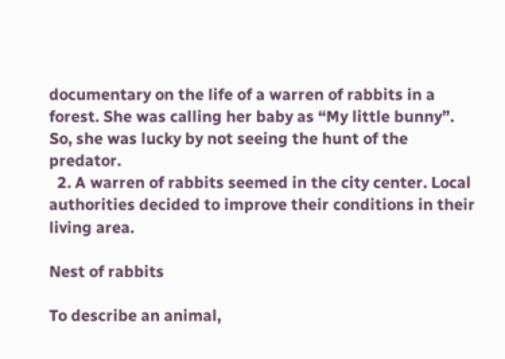documentary on the life of a warren of rabbits in a forest. She was calling her baby as “My little bunny”. So, she was lucky by not seeing the hunt of the predator.
  2. A warren of rabbits seemed in the city center. Local authorities decided to improve their conditions in their living area.

Nest of rabbits

To describe an animal,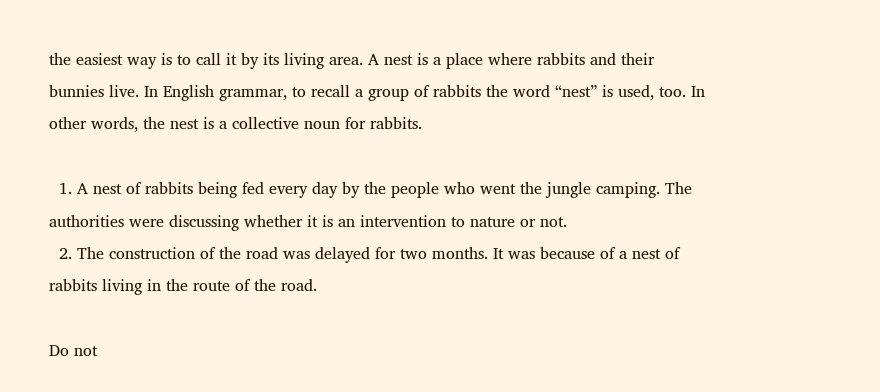the easiest way is to call it by its living area. A nest is a place where rabbits and their bunnies live. In English grammar, to recall a group of rabbits the word “nest” is used, too. In other words, the nest is a collective noun for rabbits.

  1. A nest of rabbits being fed every day by the people who went the jungle camping. The authorities were discussing whether it is an intervention to nature or not.
  2. The construction of the road was delayed for two months. It was because of a nest of rabbits living in the route of the road.

Do not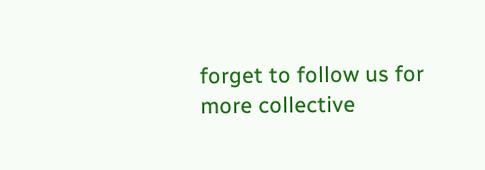forget to follow us for more collective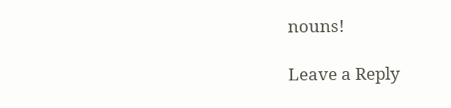nouns!

Leave a Reply